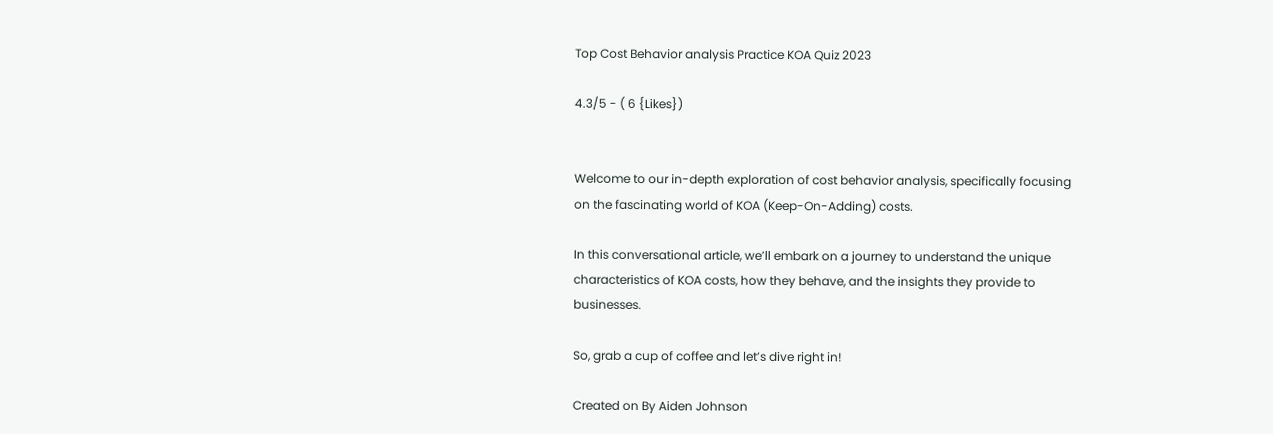Top Cost Behavior analysis Practice KOA Quiz 2023

4.3/5 - ( 6 {Likes})


Welcome to our in-depth exploration of cost behavior analysis, specifically focusing on the fascinating world of KOA (Keep-On-Adding) costs.

In this conversational article, we’ll embark on a journey to understand the unique characteristics of KOA costs, how they behave, and the insights they provide to businesses.

So, grab a cup of coffee and let’s dive right in!

Created on By Aiden Johnson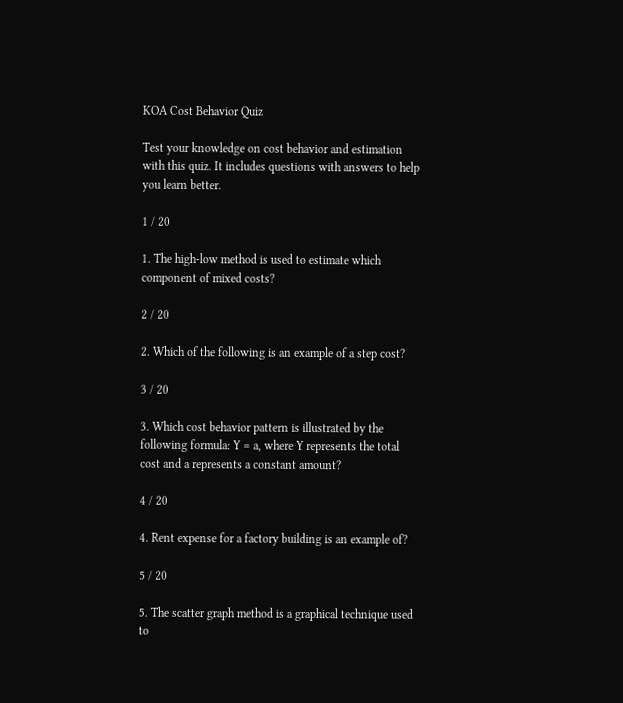KOA Cost Behavior Quiz

Test your knowledge on cost behavior and estimation with this quiz. It includes questions with answers to help you learn better.

1 / 20

1. The high-low method is used to estimate which component of mixed costs?

2 / 20

2. Which of the following is an example of a step cost?

3 / 20

3. Which cost behavior pattern is illustrated by the following formula: Y = a, where Y represents the total cost and a represents a constant amount?

4 / 20

4. Rent expense for a factory building is an example of?

5 / 20

5. The scatter graph method is a graphical technique used to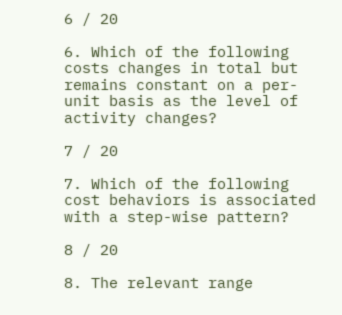6 / 20

6. Which of the following costs changes in total but remains constant on a per-unit basis as the level of activity changes?

7 / 20

7. Which of the following cost behaviors is associated with a step-wise pattern?

8 / 20

8. The relevant range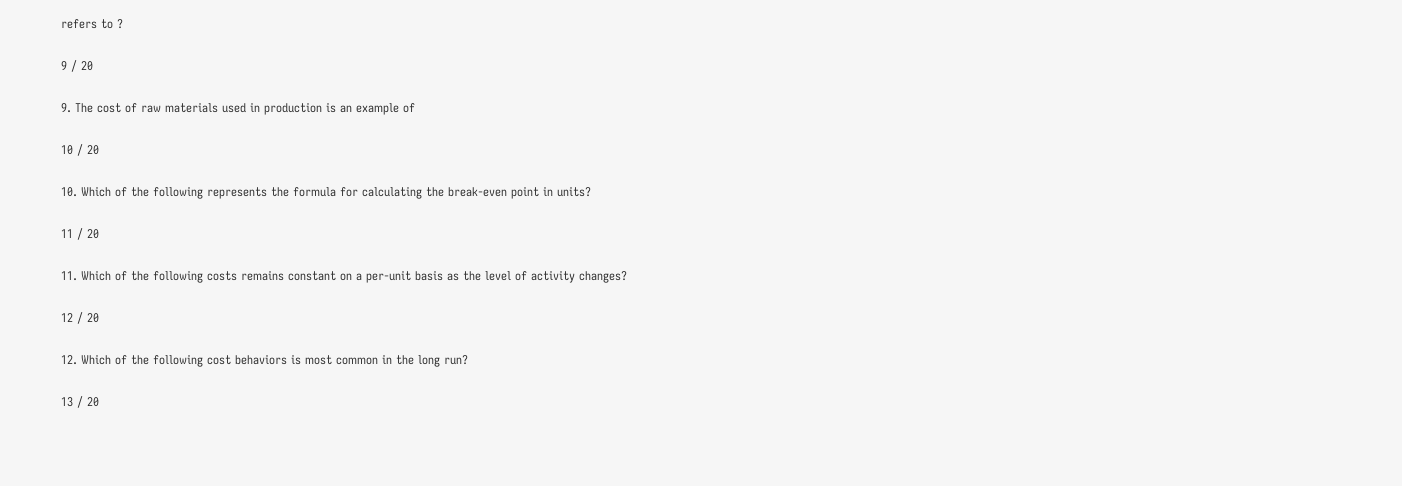refers to ?

9 / 20

9. The cost of raw materials used in production is an example of

10 / 20

10. Which of the following represents the formula for calculating the break-even point in units?

11 / 20

11. Which of the following costs remains constant on a per-unit basis as the level of activity changes?

12 / 20

12. Which of the following cost behaviors is most common in the long run?

13 / 20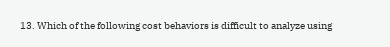13. Which of the following cost behaviors is difficult to analyze using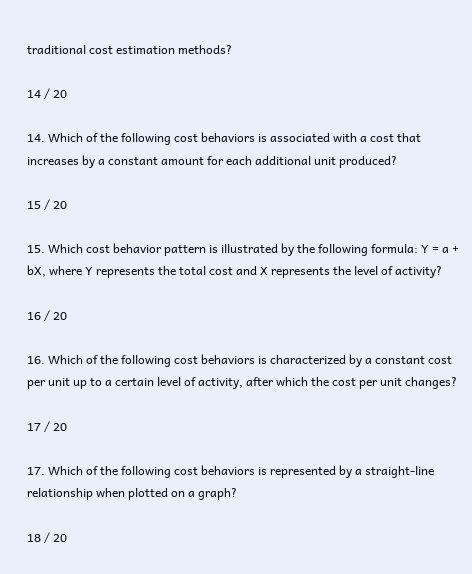traditional cost estimation methods?

14 / 20

14. Which of the following cost behaviors is associated with a cost that increases by a constant amount for each additional unit produced?

15 / 20

15. Which cost behavior pattern is illustrated by the following formula: Y = a + bX, where Y represents the total cost and X represents the level of activity?

16 / 20

16. Which of the following cost behaviors is characterized by a constant cost per unit up to a certain level of activity, after which the cost per unit changes?

17 / 20

17. Which of the following cost behaviors is represented by a straight-line relationship when plotted on a graph?

18 / 20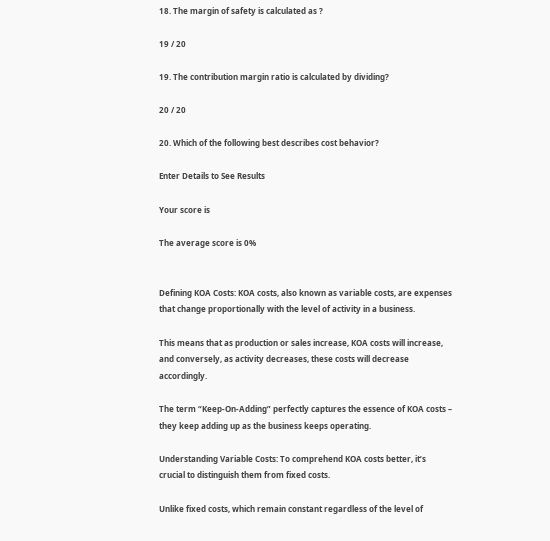18. The margin of safety is calculated as ?

19 / 20

19. The contribution margin ratio is calculated by dividing?

20 / 20

20. Which of the following best describes cost behavior?

Enter Details to See Results

Your score is

The average score is 0%


Defining KOA Costs: KOA costs, also known as variable costs, are expenses that change proportionally with the level of activity in a business.

This means that as production or sales increase, KOA costs will increase, and conversely, as activity decreases, these costs will decrease accordingly.

The term “Keep-On-Adding” perfectly captures the essence of KOA costs – they keep adding up as the business keeps operating.

Understanding Variable Costs: To comprehend KOA costs better, it’s crucial to distinguish them from fixed costs.

Unlike fixed costs, which remain constant regardless of the level of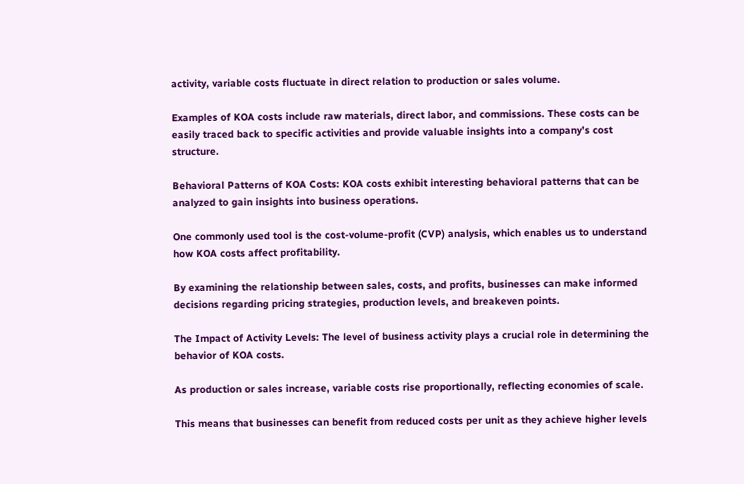activity, variable costs fluctuate in direct relation to production or sales volume.

Examples of KOA costs include raw materials, direct labor, and commissions. These costs can be easily traced back to specific activities and provide valuable insights into a company’s cost structure.

Behavioral Patterns of KOA Costs: KOA costs exhibit interesting behavioral patterns that can be analyzed to gain insights into business operations.

One commonly used tool is the cost-volume-profit (CVP) analysis, which enables us to understand how KOA costs affect profitability.

By examining the relationship between sales, costs, and profits, businesses can make informed decisions regarding pricing strategies, production levels, and breakeven points.

The Impact of Activity Levels: The level of business activity plays a crucial role in determining the behavior of KOA costs.

As production or sales increase, variable costs rise proportionally, reflecting economies of scale.

This means that businesses can benefit from reduced costs per unit as they achieve higher levels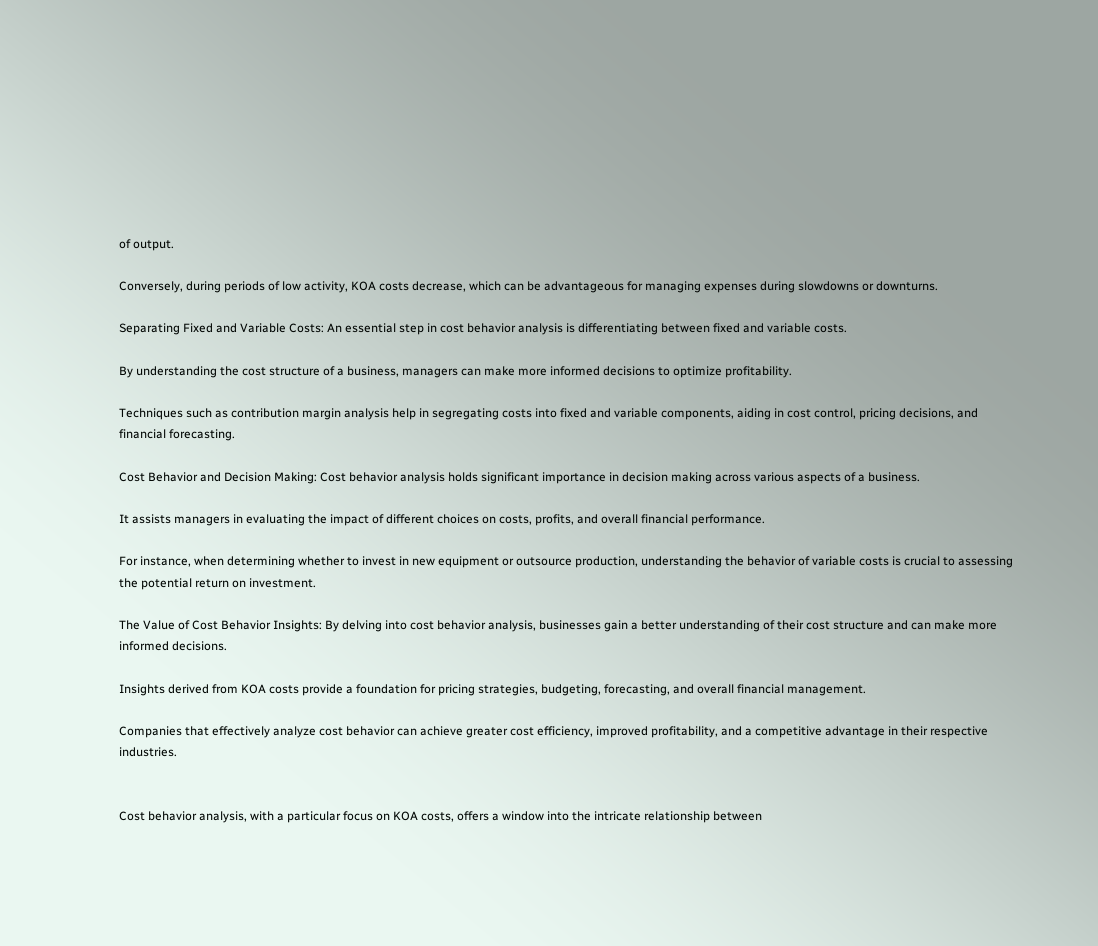of output.

Conversely, during periods of low activity, KOA costs decrease, which can be advantageous for managing expenses during slowdowns or downturns.

Separating Fixed and Variable Costs: An essential step in cost behavior analysis is differentiating between fixed and variable costs.

By understanding the cost structure of a business, managers can make more informed decisions to optimize profitability.

Techniques such as contribution margin analysis help in segregating costs into fixed and variable components, aiding in cost control, pricing decisions, and financial forecasting.

Cost Behavior and Decision Making: Cost behavior analysis holds significant importance in decision making across various aspects of a business.

It assists managers in evaluating the impact of different choices on costs, profits, and overall financial performance.

For instance, when determining whether to invest in new equipment or outsource production, understanding the behavior of variable costs is crucial to assessing the potential return on investment.

The Value of Cost Behavior Insights: By delving into cost behavior analysis, businesses gain a better understanding of their cost structure and can make more informed decisions.

Insights derived from KOA costs provide a foundation for pricing strategies, budgeting, forecasting, and overall financial management.

Companies that effectively analyze cost behavior can achieve greater cost efficiency, improved profitability, and a competitive advantage in their respective industries.


Cost behavior analysis, with a particular focus on KOA costs, offers a window into the intricate relationship between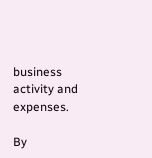business activity and expenses.

By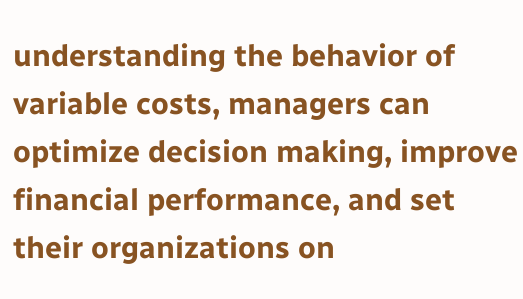understanding the behavior of variable costs, managers can optimize decision making, improve financial performance, and set their organizations on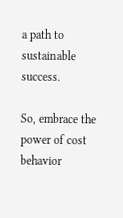a path to sustainable success.

So, embrace the power of cost behavior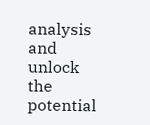analysis and unlock the potential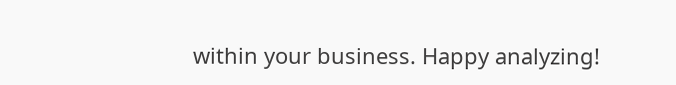within your business. Happy analyzing!